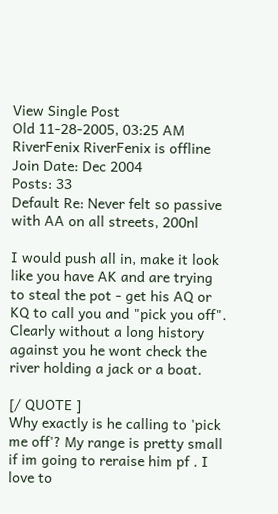View Single Post
Old 11-28-2005, 03:25 AM
RiverFenix RiverFenix is offline
Join Date: Dec 2004
Posts: 33
Default Re: Never felt so passive with AA on all streets, 200nl

I would push all in, make it look like you have AK and are trying to steal the pot - get his AQ or KQ to call you and "pick you off". Clearly without a long history against you he wont check the river holding a jack or a boat.

[/ QUOTE ]
Why exactly is he calling to 'pick me off'? My range is pretty small if im going to reraise him pf . I love to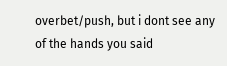overbet/push, but i dont see any of the hands you said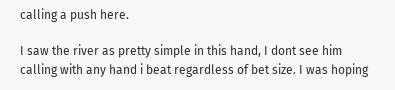calling a push here.

I saw the river as pretty simple in this hand, I dont see him calling with any hand i beat regardless of bet size. I was hoping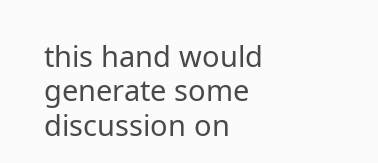this hand would generate some discussion on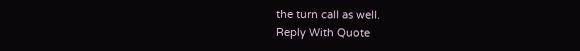the turn call as well.
Reply With Quote